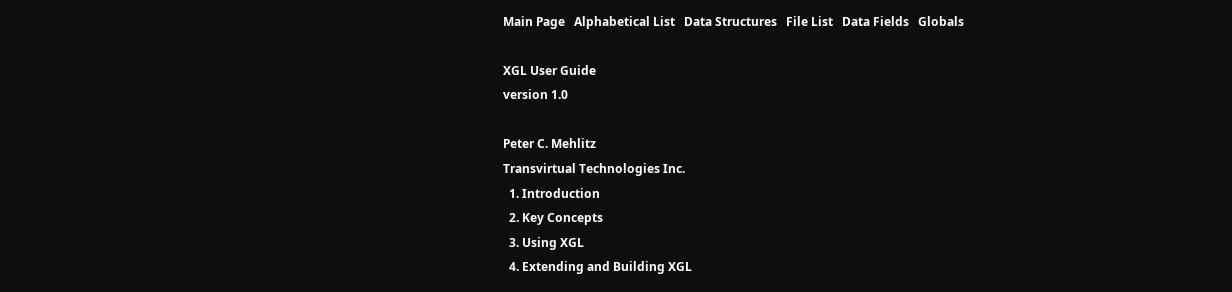Main Page   Alphabetical List   Data Structures   File List   Data Fields   Globals

XGL User Guide
version 1.0

Peter C. Mehlitz
Transvirtual Technologies Inc.
  1. Introduction
  2. Key Concepts
  3. Using XGL
  4. Extending and Building XGL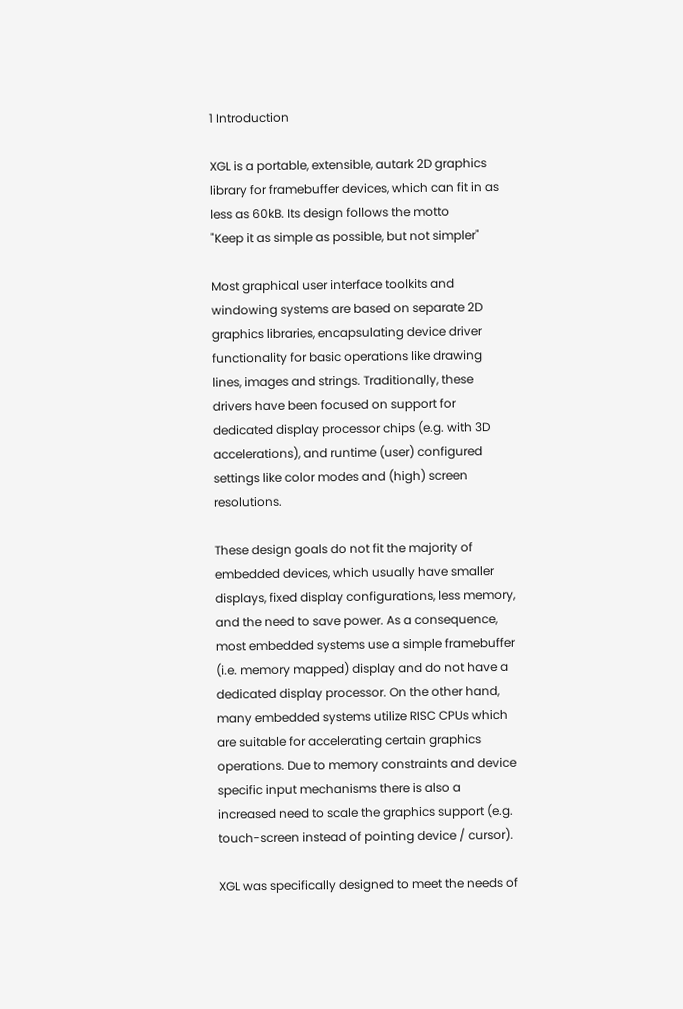1 Introduction

XGL is a portable, extensible, autark 2D graphics library for framebuffer devices, which can fit in as less as 60kB. Its design follows the motto
"Keep it as simple as possible, but not simpler"

Most graphical user interface toolkits and windowing systems are based on separate 2D graphics libraries, encapsulating device driver functionality for basic operations like drawing lines, images and strings. Traditionally, these drivers have been focused on support for dedicated display processor chips (e.g. with 3D accelerations), and runtime (user) configured settings like color modes and (high) screen resolutions.

These design goals do not fit the majority of embedded devices, which usually have smaller displays, fixed display configurations, less memory, and the need to save power. As a consequence, most embedded systems use a simple framebuffer (i.e. memory mapped) display and do not have a dedicated display processor. On the other hand, many embedded systems utilize RISC CPUs which are suitable for accelerating certain graphics operations. Due to memory constraints and device specific input mechanisms there is also a increased need to scale the graphics support (e.g. touch-screen instead of pointing device / cursor).

XGL was specifically designed to meet the needs of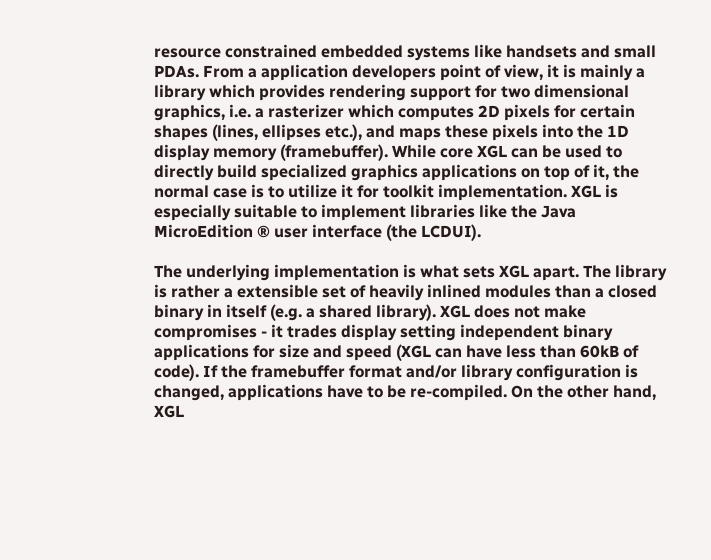resource constrained embedded systems like handsets and small PDAs. From a application developers point of view, it is mainly a library which provides rendering support for two dimensional graphics, i.e. a rasterizer which computes 2D pixels for certain shapes (lines, ellipses etc.), and maps these pixels into the 1D display memory (framebuffer). While core XGL can be used to directly build specialized graphics applications on top of it, the normal case is to utilize it for toolkit implementation. XGL is especially suitable to implement libraries like the Java MicroEdition ® user interface (the LCDUI).

The underlying implementation is what sets XGL apart. The library is rather a extensible set of heavily inlined modules than a closed binary in itself (e.g. a shared library). XGL does not make compromises - it trades display setting independent binary applications for size and speed (XGL can have less than 60kB of code). If the framebuffer format and/or library configuration is changed, applications have to be re-compiled. On the other hand, XGL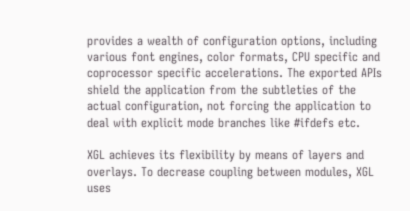provides a wealth of configuration options, including various font engines, color formats, CPU specific and coprocessor specific accelerations. The exported APIs shield the application from the subtleties of the actual configuration, not forcing the application to deal with explicit mode branches like #ifdefs etc.

XGL achieves its flexibility by means of layers and overlays. To decrease coupling between modules, XGL uses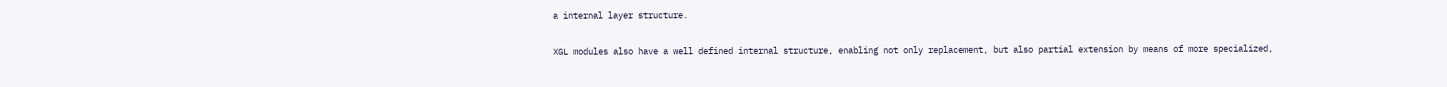a internal layer structure.

XGL modules also have a well defined internal structure, enabling not only replacement, but also partial extension by means of more specialized,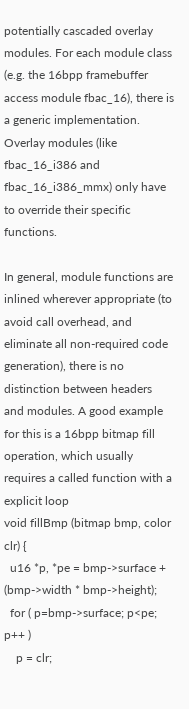potentially cascaded overlay modules. For each module class (e.g. the 16bpp framebuffer access module fbac_16), there is a generic implementation. Overlay modules (like fbac_16_i386 and fbac_16_i386_mmx) only have to override their specific functions.

In general, module functions are inlined wherever appropriate (to avoid call overhead, and eliminate all non-required code generation), there is no distinction between headers and modules. A good example for this is a 16bpp bitmap fill operation, which usually requires a called function with a explicit loop
void fillBmp (bitmap bmp, color clr) {
  u16 *p, *pe = bmp->surface + (bmp->width * bmp->height);
  for ( p=bmp->surface; p<pe; p++ )
    p = clr;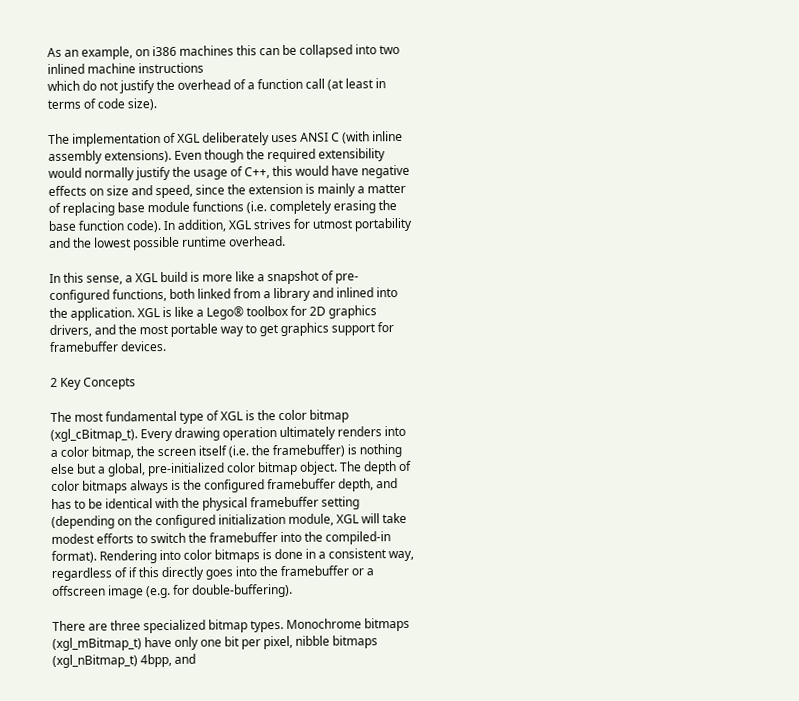As an example, on i386 machines this can be collapsed into two inlined machine instructions
which do not justify the overhead of a function call (at least in terms of code size).

The implementation of XGL deliberately uses ANSI C (with inline assembly extensions). Even though the required extensibility would normally justify the usage of C++, this would have negative effects on size and speed, since the extension is mainly a matter of replacing base module functions (i.e. completely erasing the base function code). In addition, XGL strives for utmost portability and the lowest possible runtime overhead.

In this sense, a XGL build is more like a snapshot of pre-configured functions, both linked from a library and inlined into the application. XGL is like a Lego® toolbox for 2D graphics drivers, and the most portable way to get graphics support for framebuffer devices.

2 Key Concepts

The most fundamental type of XGL is the color bitmap (xgl_cBitmap_t). Every drawing operation ultimately renders into a color bitmap, the screen itself (i.e. the framebuffer) is nothing else but a global, pre-initialized color bitmap object. The depth of color bitmaps always is the configured framebuffer depth, and has to be identical with the physical framebuffer setting (depending on the configured initialization module, XGL will take modest efforts to switch the framebuffer into the compiled-in format). Rendering into color bitmaps is done in a consistent way, regardless of if this directly goes into the framebuffer or a offscreen image (e.g. for double-buffering).

There are three specialized bitmap types. Monochrome bitmaps (xgl_mBitmap_t) have only one bit per pixel, nibble bitmaps (xgl_nBitmap_t) 4bpp, and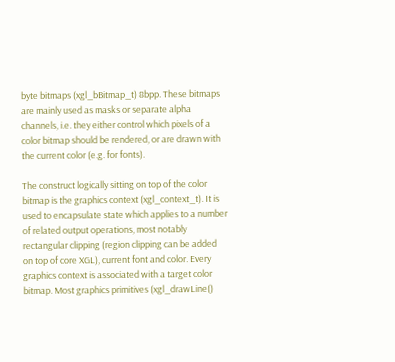byte bitmaps (xgl_bBitmap_t) 8bpp. These bitmaps are mainly used as masks or separate alpha channels, i.e. they either control which pixels of a color bitmap should be rendered, or are drawn with the current color (e.g. for fonts).

The construct logically sitting on top of the color bitmap is the graphics context (xgl_context_t). It is used to encapsulate state which applies to a number of related output operations, most notably rectangular clipping (region clipping can be added on top of core XGL), current font and color. Every graphics context is associated with a target color bitmap. Most graphics primitives (xgl_drawLine()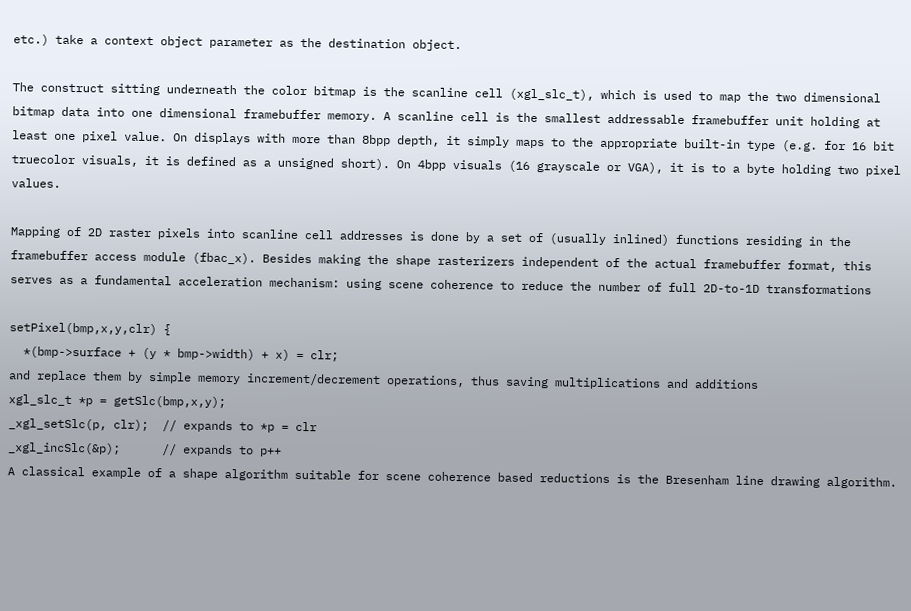etc.) take a context object parameter as the destination object.

The construct sitting underneath the color bitmap is the scanline cell (xgl_slc_t), which is used to map the two dimensional bitmap data into one dimensional framebuffer memory. A scanline cell is the smallest addressable framebuffer unit holding at least one pixel value. On displays with more than 8bpp depth, it simply maps to the appropriate built-in type (e.g. for 16 bit truecolor visuals, it is defined as a unsigned short). On 4bpp visuals (16 grayscale or VGA), it is to a byte holding two pixel values.

Mapping of 2D raster pixels into scanline cell addresses is done by a set of (usually inlined) functions residing in the framebuffer access module (fbac_x). Besides making the shape rasterizers independent of the actual framebuffer format, this serves as a fundamental acceleration mechanism: using scene coherence to reduce the number of full 2D-to-1D transformations

setPixel(bmp,x,y,clr) {
  *(bmp->surface + (y * bmp->width) + x) = clr;
and replace them by simple memory increment/decrement operations, thus saving multiplications and additions
xgl_slc_t *p = getSlc(bmp,x,y);
_xgl_setSlc(p, clr);  // expands to *p = clr
_xgl_incSlc(&p);      // expands to p++
A classical example of a shape algorithm suitable for scene coherence based reductions is the Bresenham line drawing algorithm.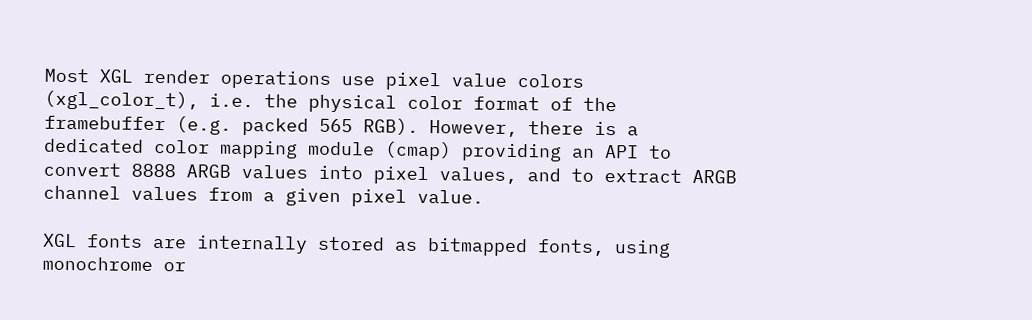Most XGL render operations use pixel value colors (xgl_color_t), i.e. the physical color format of the framebuffer (e.g. packed 565 RGB). However, there is a dedicated color mapping module (cmap) providing an API to convert 8888 ARGB values into pixel values, and to extract ARGB channel values from a given pixel value.

XGL fonts are internally stored as bitmapped fonts, using monochrome or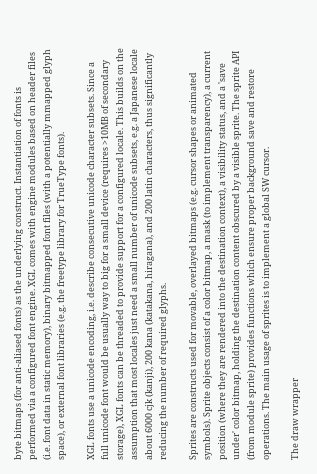byte bitmaps (for anti-aliased fonts) as the underlying construct. Instantiation of fonts is performed via a configured font engine. XGL comes with engine modules based on header files (i.e. font data in static memory), binary bitmapped font files (with a potentially mmapped glyph space), or external font libraries (e.g. the freetype library for TrueType fonts).

XGL fonts use a unicode encoding, i.e. describe consecutive unicode character subsets. Since a full unicode font would be usually way to big for a small device (requires >10MB of secondary storage), XGL fonts can be threaded to provide support for a configured locale. This builds on the assumption that most locales just need a small number of unicode subsets, e.g. a Japanese locale about 6000 cjk (kanji), 200 kana (katakana, hiragana), and 200 latin characters, thus significantly reducing the number of required glyphs.

Sprites are constructs used for movable, overlayed bitmaps (e.g. cursor shapes or animated symbols). Sprite objects consist of a color bitmap, a mask (to implement transparency), a current position (where they are rendered into the destination context), a visibility status, and a 'save under' color bitmap, holding the destination content obscured by a visible sprite. The sprite API (from module sprite) provides functions which ensure proper background save and restore operations. The main usage of sprites is to implement a global SW cursor.

The draw wrapper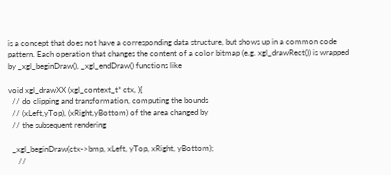is a concept that does not have a corresponding data structure, but shows up in a common code pattern. Each operation that changes the content of a color bitmap (e.g. xgl_drawRect()) is wrapped by _xgl_beginDraw(), _xgl_endDraw() functions like

void xgl_drawXX (xgl_context_t* ctx, ){
  // do clipping and transformation, computing the bounds
  // (xLeft,yTop), (xRight,yBottom) of the area changed by
  // the subsequent rendering

  _xgl_beginDraw(ctx->bmp, xLeft, yTop, xRight, yBottom);
     //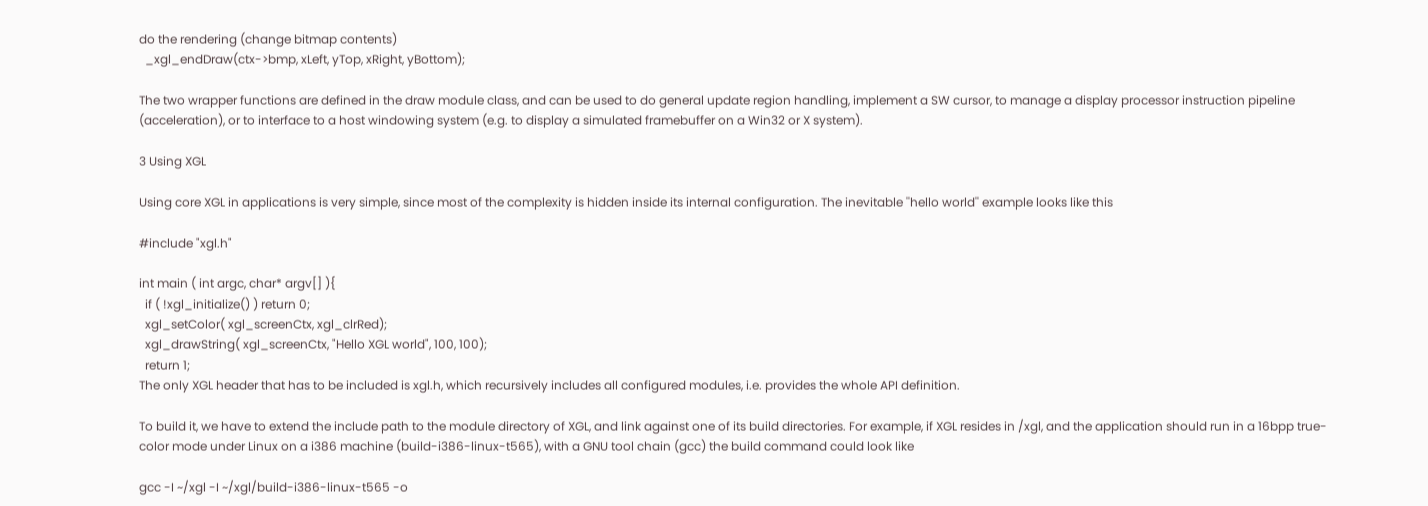do the rendering (change bitmap contents)
  _xgl_endDraw(ctx->bmp, xLeft, yTop, xRight, yBottom);

The two wrapper functions are defined in the draw module class, and can be used to do general update region handling, implement a SW cursor, to manage a display processor instruction pipeline (acceleration), or to interface to a host windowing system (e.g. to display a simulated framebuffer on a Win32 or X system).

3 Using XGL

Using core XGL in applications is very simple, since most of the complexity is hidden inside its internal configuration. The inevitable ''hello world'' example looks like this

#include "xgl.h"

int main ( int argc, char* argv[] ){
  if ( !xgl_initialize() ) return 0;
  xgl_setColor( xgl_screenCtx, xgl_clrRed);
  xgl_drawString( xgl_screenCtx, "Hello XGL world", 100, 100);
  return 1;
The only XGL header that has to be included is xgl.h, which recursively includes all configured modules, i.e. provides the whole API definition.

To build it, we have to extend the include path to the module directory of XGL, and link against one of its build directories. For example, if XGL resides in /xgl, and the application should run in a 16bpp true-color mode under Linux on a i386 machine (build-i386-linux-t565), with a GNU tool chain (gcc) the build command could look like

gcc -I ~/xgl -I ~/xgl/build-i386-linux-t565 -o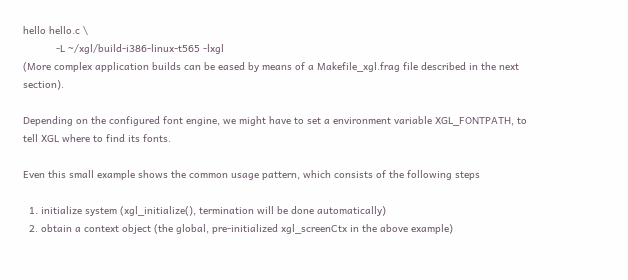hello hello.c \
           -L ~/xgl/build-i386-linux-t565 -lxgl
(More complex application builds can be eased by means of a Makefile_xgl.frag file described in the next section).

Depending on the configured font engine, we might have to set a environment variable XGL_FONTPATH, to tell XGL where to find its fonts.

Even this small example shows the common usage pattern, which consists of the following steps

  1. initialize system (xgl_initialize(), termination will be done automatically)
  2. obtain a context object (the global, pre-initialized xgl_screenCtx in the above example)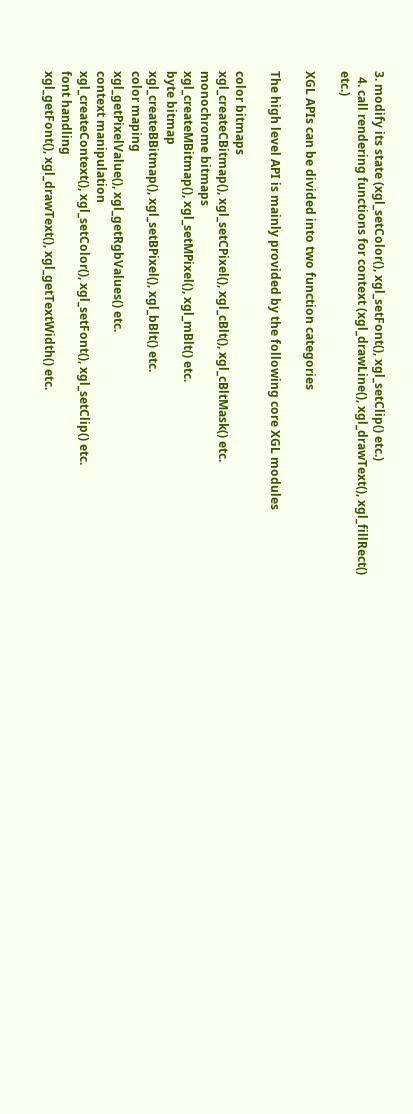3. modify its state (xgl_setColor(), xgl_setFont(), xgl_setClip() etc.)
  4. call rendering functions for context (xgl_drawLine(), xgl_drawText(), xgl_fillRect() etc.)

XGL APIs can be divided into two function categories

The high level API is mainly provided by the following core XGL modules

color bitmaps
xgl_createCBitmap(), xgl_setCPixel(), xgl_cBlt(), xgl_cBltMask() etc.
monochrome bitmaps
xgl_createMBitmap(), xgl_setMPixel(), xgl_mBlt() etc.
byte bitmap
xgl_createBBitmap(), xgl_setBPixel(), xgl_bBlt() etc.
color maping
xgl_getPixelValue(), xgl_getRgbValues() etc.
context manipulation
xgl_createContext(), xgl_setColor(), xgl_setFont(), xgl_setClip() etc.
font handling
xgl_getFont(), xgl_drawText(), xgl_getTextWidth() etc.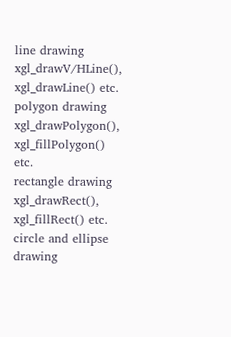line drawing
xgl_drawV/HLine(), xgl_drawLine() etc.
polygon drawing
xgl_drawPolygon(), xgl_fillPolygon() etc.
rectangle drawing
xgl_drawRect(), xgl_fillRect() etc.
circle and ellipse drawing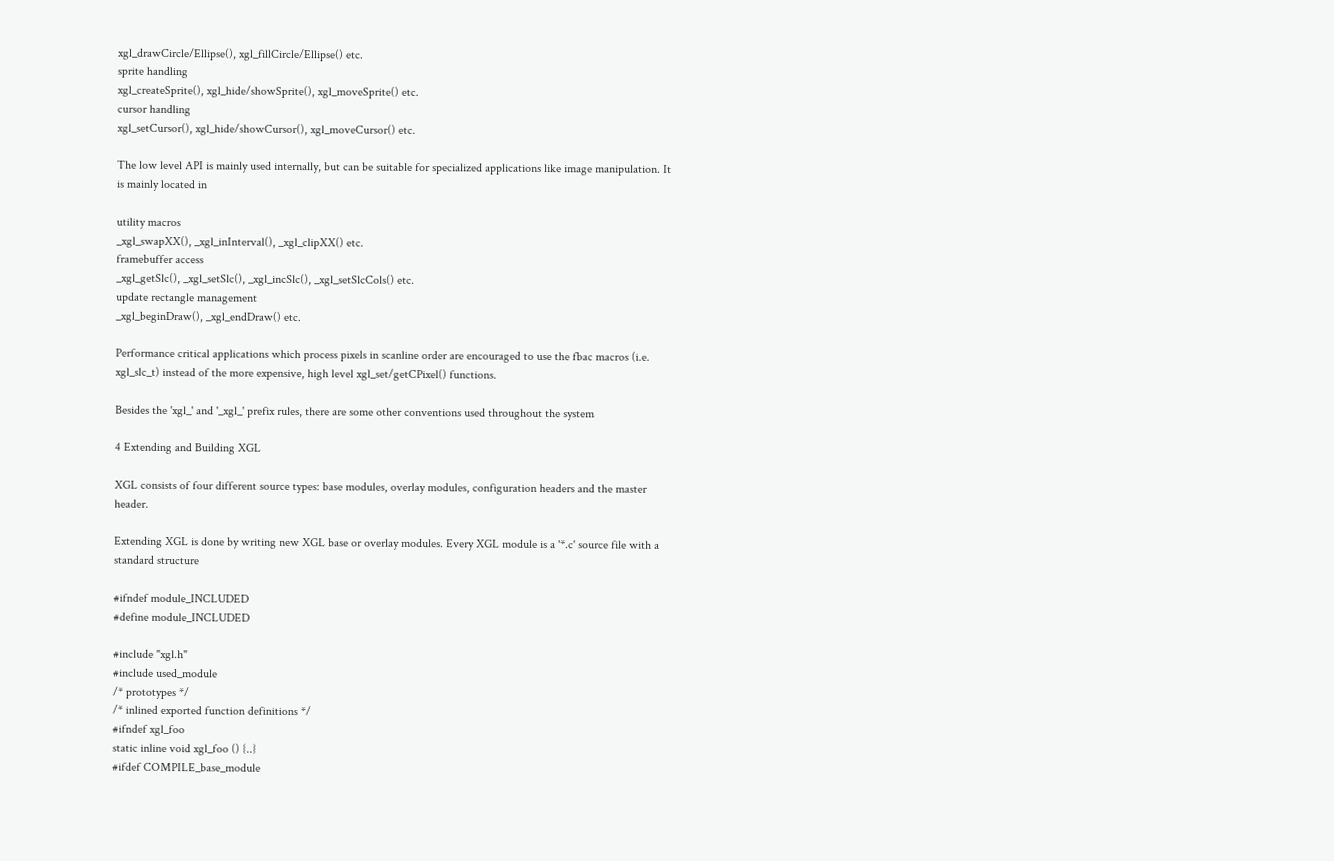xgl_drawCircle/Ellipse(), xgl_fillCircle/Ellipse() etc.
sprite handling
xgl_createSprite(), xgl_hide/showSprite(), xgl_moveSprite() etc.
cursor handling
xgl_setCursor(), xgl_hide/showCursor(), xgl_moveCursor() etc.

The low level API is mainly used internally, but can be suitable for specialized applications like image manipulation. It is mainly located in

utility macros
_xgl_swapXX(), _xgl_inInterval(), _xgl_clipXX() etc.
framebuffer access
_xgl_getSlc(), _xgl_setSlc(), _xgl_incSlc(), _xgl_setSlcCols() etc.
update rectangle management
_xgl_beginDraw(), _xgl_endDraw() etc.

Performance critical applications which process pixels in scanline order are encouraged to use the fbac macros (i.e. xgl_slc_t) instead of the more expensive, high level xgl_set/getCPixel() functions.

Besides the 'xgl_' and '_xgl_' prefix rules, there are some other conventions used throughout the system

4 Extending and Building XGL

XGL consists of four different source types: base modules, overlay modules, configuration headers and the master header.

Extending XGL is done by writing new XGL base or overlay modules. Every XGL module is a '*.c' source file with a standard structure

#ifndef module_INCLUDED
#define module_INCLUDED

#include "xgl.h"
#include used_module
/* prototypes */
/* inlined exported function definitions */
#ifndef xgl_foo
static inline void xgl_foo () {..}
#ifdef COMPILE_base_module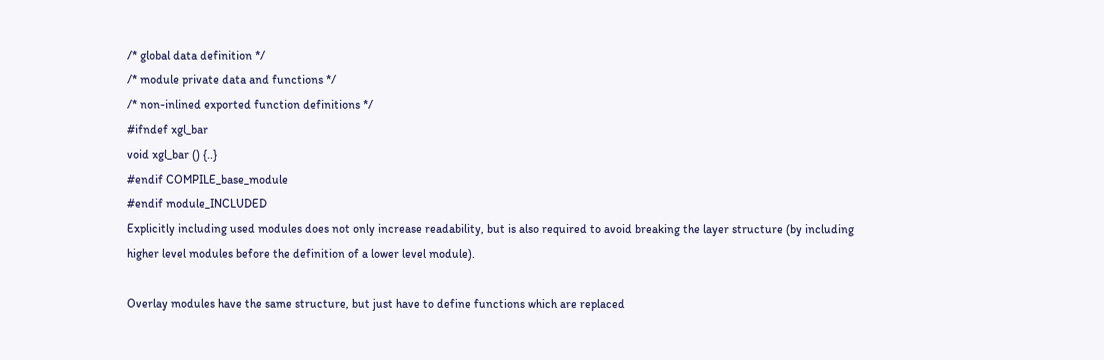/* global data definition */
/* module private data and functions */
/* non-inlined exported function definitions */
#ifndef xgl_bar
void xgl_bar () {..}
#endif COMPILE_base_module
#endif module_INCLUDED
Explicitly including used modules does not only increase readability, but is also required to avoid breaking the layer structure (by including higher level modules before the definition of a lower level module).

Overlay modules have the same structure, but just have to define functions which are replaced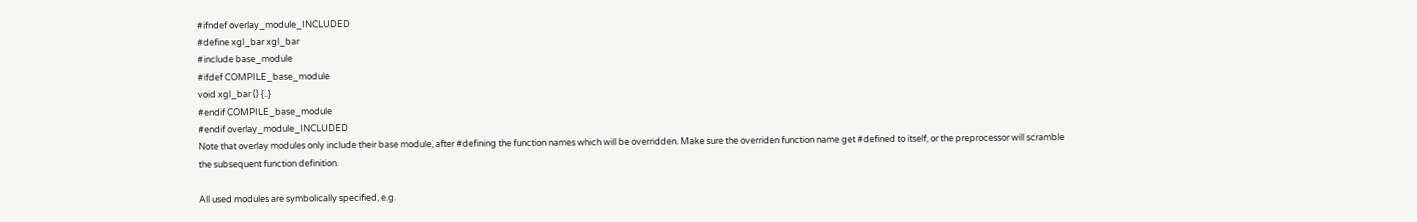#ifndef overlay_module_INCLUDED
#define xgl_bar xgl_bar
#include base_module
#ifdef COMPILE_base_module
void xgl_bar () {..}
#endif COMPILE_base_module
#endif overlay_module_INCLUDED
Note that overlay modules only include their base module, after #defining the function names which will be overridden. Make sure the overriden function name get #defined to itself, or the preprocessor will scramble the subsequent function definition.

All used modules are symbolically specified, e.g.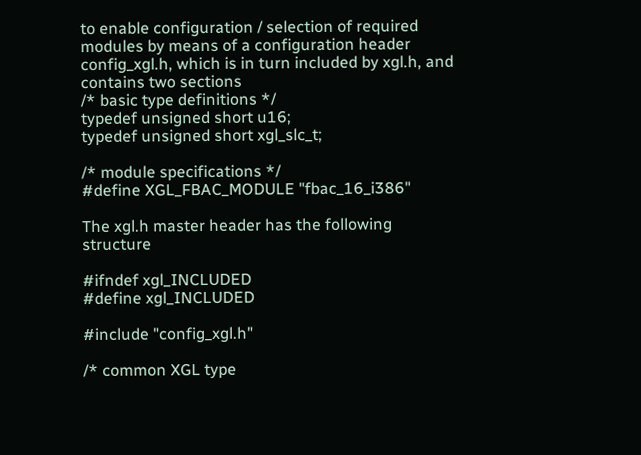to enable configuration / selection of required modules by means of a configuration header config_xgl.h, which is in turn included by xgl.h, and contains two sections
/* basic type definitions */
typedef unsigned short u16;
typedef unsigned short xgl_slc_t;

/* module specifications */
#define XGL_FBAC_MODULE "fbac_16_i386"

The xgl.h master header has the following structure

#ifndef xgl_INCLUDED
#define xgl_INCLUDED

#include "config_xgl.h"

/* common XGL type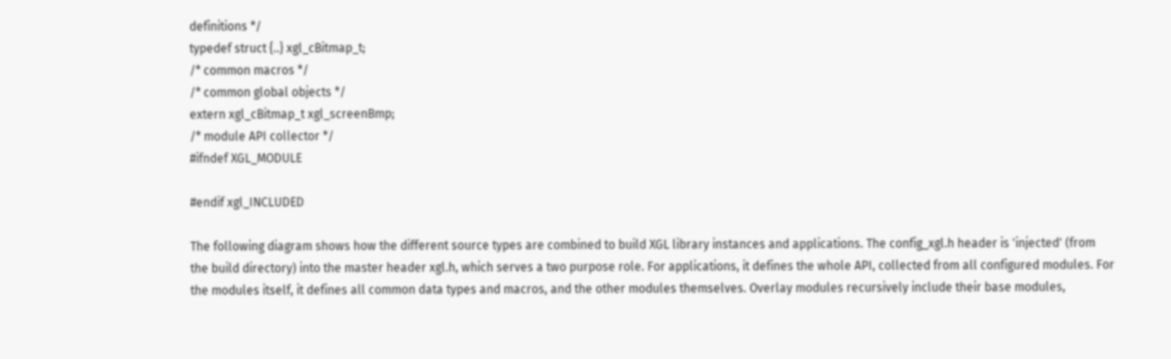definitions */
typedef struct {..} xgl_cBitmap_t;
/* common macros */
/* common global objects */
extern xgl_cBitmap_t xgl_screenBmp;
/* module API collector */
#ifndef XGL_MODULE

#endif xgl_INCLUDED

The following diagram shows how the different source types are combined to build XGL library instances and applications. The config_xgl.h header is 'injected' (from the build directory) into the master header xgl.h, which serves a two purpose role. For applications, it defines the whole API, collected from all configured modules. For the modules itself, it defines all common data types and macros, and the other modules themselves. Overlay modules recursively include their base modules,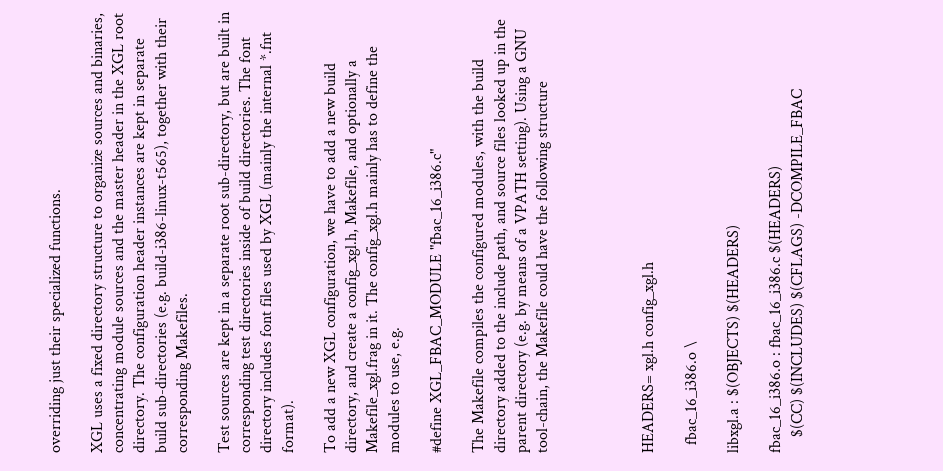overriding just their specialized functions.

XGL uses a fixed directory structure to organize sources and binaries, concentrating module sources and the master header in the XGL root directory. The configuration header instances are kept in separate build sub-directories (e.g. build-i386-linux-t565), together with their corresponding Makefiles.

Test sources are kept in a separate root sub-directory, but are built in corresponding test directories inside of build directories. The font directory includes font files used by XGL (mainly the internal *.fnt format).

To add a new XGL configuration, we have to add a new build directory, and create a config_xgl.h, Makefile, and optionally a Makefile_xgl.frag in it. The config_xgl.h mainly has to define the modules to use, e.g.

#define XGL_FBAC_MODULE "fbac_16_i386.c"

The Makefile compiles the configured modules, with the build directory added to the include path, and source files looked up in the parent directory (e.g. by means of a VPATH setting). Using a GNU tool-chain, the Makefile could have the following structure




HEADERS= xgl.h config_xgl.h

  fbac_16_i386.o \

libxgl.a : $(OBJECTS) $(HEADERS)

fbac_16_i386.o : fbac_16_i386.c $(HEADERS)
    $(CC) $(INCLUDES) $(CFLAGS) -DCOMPILE_FBAC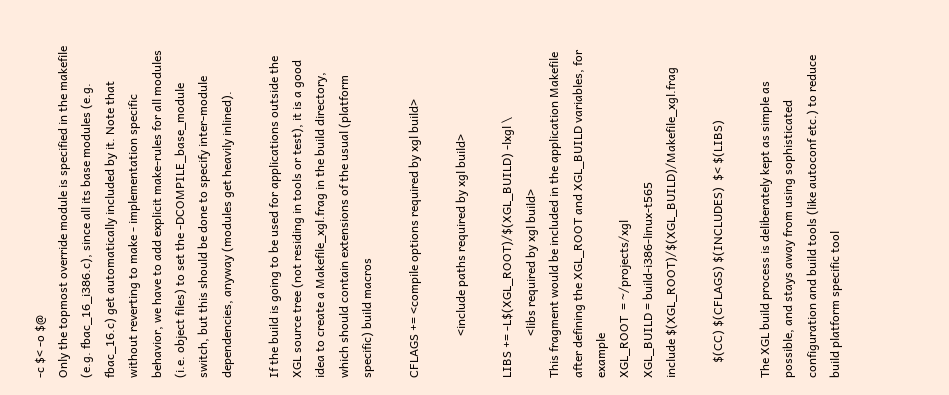-c $< -o $@
Only the topmost override module is specified in the makefile (e.g. fbac_16_i386.c), since all its base modules (e.g. fbac_16.c) get automatically included by it. Note that without reverting to make - implementation specific behavior, we have to add explicit make-rules for all modules (i.e. object files) to set the -DCOMPILE_base_module switch, but this should be done to specify inter-module dependencies, anyway (modules get heavily inlined).

If the build is going to be used for applications outside the XGL source tree (not residing in tools or test), it is a good idea to create a Makefile_xgl.frag in the build directory, which should contain extensions of the usual (platform specific) build macros

CFLAGS += <compile options required by xgl build>

              <include paths required by xgl build>

LIBS += -L$(XGL_ROOT)/$(XGL_BUILD) -lxgl \
              <libs required by xgl build>
This fragment would be included in the application Makefile after defining the XGL_ROOT and XGL_BUILD variables, for example
XGL_ROOT  = ~/projects/xgl
XGL_BUILD = build-i386-linux-t565
include $(XGL_ROOT)/$(XGL_BUILD)/Makefile_xgl.frag

     $(CC) $(CFLAGS) $(INCLUDES)  $< $(LIBS)

The XGL build process is deliberately kept as simple as possible, and stays away from using sophisticated configuration and build tools (like autoconf etc.) to reduce build platform specific tool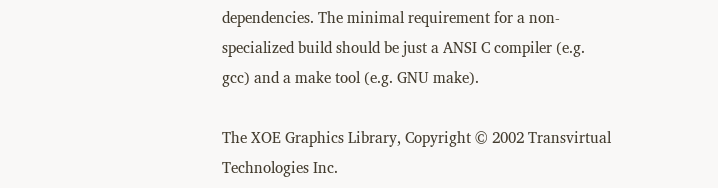dependencies. The minimal requirement for a non-specialized build should be just a ANSI C compiler (e.g. gcc) and a make tool (e.g. GNU make).

The XOE Graphics Library, Copyright © 2002 Transvirtual Technologies Inc.